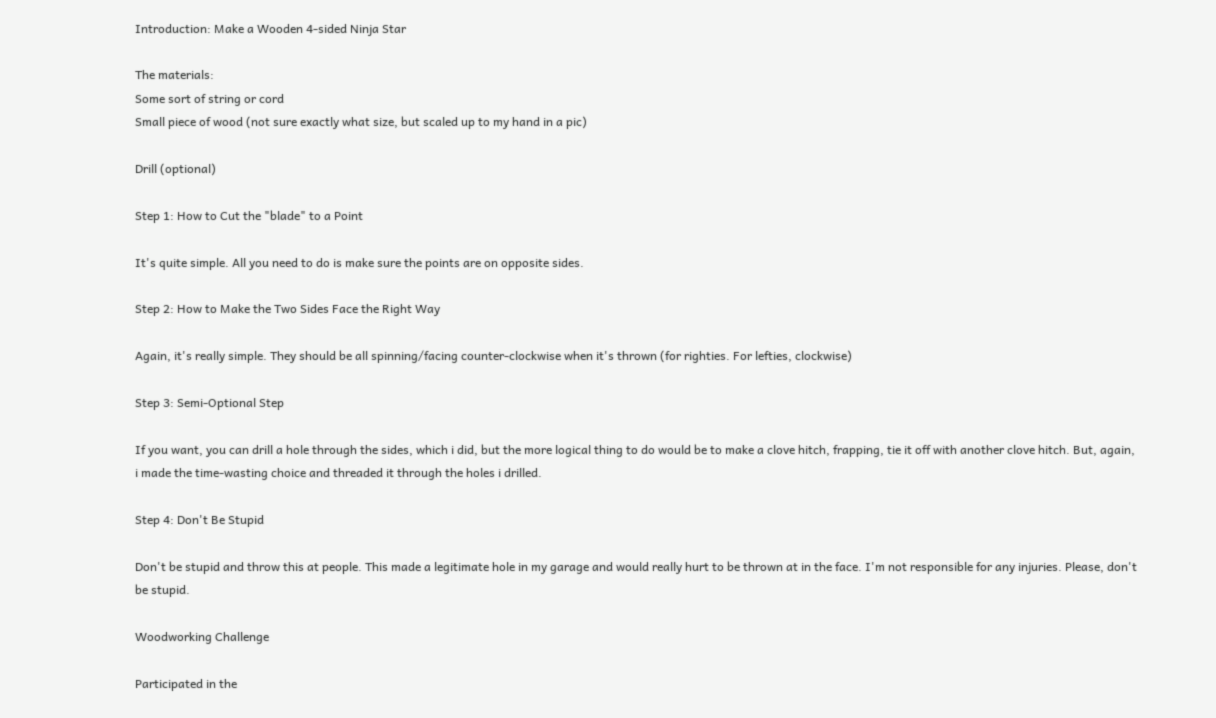Introduction: Make a Wooden 4-sided Ninja Star

The materials:
Some sort of string or cord
Small piece of wood (not sure exactly what size, but scaled up to my hand in a pic)

Drill (optional)

Step 1: How to Cut the "blade" to a Point

It's quite simple. All you need to do is make sure the points are on opposite sides.

Step 2: How to Make the Two Sides Face the Right Way

Again, it's really simple. They should be all spinning/facing counter-clockwise when it's thrown (for righties. For lefties, clockwise)

Step 3: Semi-Optional Step

If you want, you can drill a hole through the sides, which i did, but the more logical thing to do would be to make a clove hitch, frapping, tie it off with another clove hitch. But, again, i made the time-wasting choice and threaded it through the holes i drilled.

Step 4: Don't Be Stupid

Don't be stupid and throw this at people. This made a legitimate hole in my garage and would really hurt to be thrown at in the face. I'm not responsible for any injuries. Please, don't be stupid.

Woodworking Challenge

Participated in the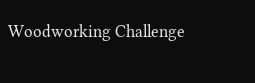Woodworking Challenge